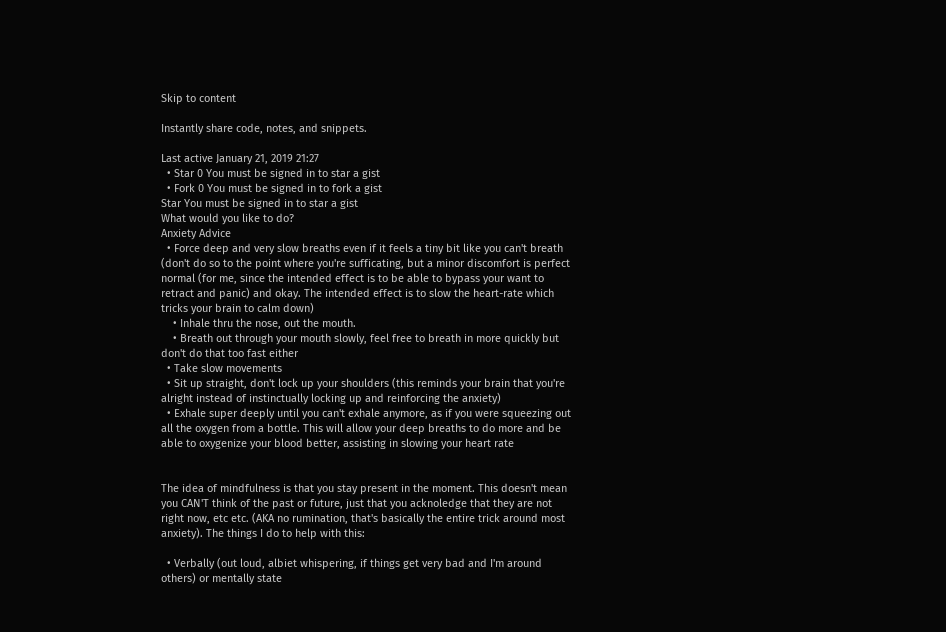Skip to content

Instantly share code, notes, and snippets.

Last active January 21, 2019 21:27
  • Star 0 You must be signed in to star a gist
  • Fork 0 You must be signed in to fork a gist
Star You must be signed in to star a gist
What would you like to do?
Anxiety Advice
  • Force deep and very slow breaths even if it feels a tiny bit like you can't breath (don't do so to the point where you're sufficating, but a minor discomfort is perfect normal (for me, since the intended effect is to be able to bypass your want to retract and panic) and okay. The intended effect is to slow the heart-rate which tricks your brain to calm down)
    • Inhale thru the nose, out the mouth.
    • Breath out through your mouth slowly, feel free to breath in more quickly but don't do that too fast either
  • Take slow movements
  • Sit up straight, don't lock up your shoulders (this reminds your brain that you're alright instead of instinctually locking up and reinforcing the anxiety)
  • Exhale super deeply until you can't exhale anymore, as if you were squeezing out all the oxygen from a bottle. This will allow your deep breaths to do more and be able to oxygenize your blood better, assisting in slowing your heart rate


The idea of mindfulness is that you stay present in the moment. This doesn't mean you CAN'T think of the past or future, just that you acknoledge that they are not right now, etc etc. (AKA no rumination, that's basically the entire trick around most anxiety). The things I do to help with this:

  • Verbally (out loud, albiet whispering, if things get very bad and I'm around others) or mentally state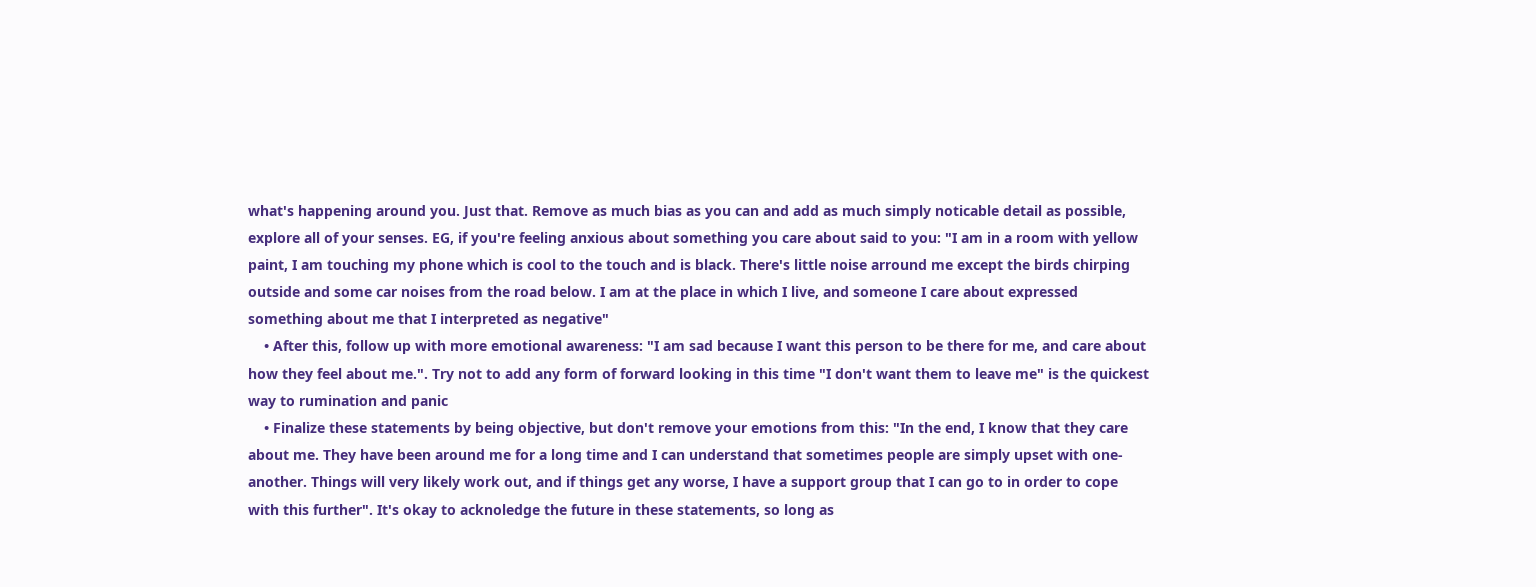what's happening around you. Just that. Remove as much bias as you can and add as much simply noticable detail as possible, explore all of your senses. EG, if you're feeling anxious about something you care about said to you: "I am in a room with yellow paint, I am touching my phone which is cool to the touch and is black. There's little noise arround me except the birds chirping outside and some car noises from the road below. I am at the place in which I live, and someone I care about expressed something about me that I interpreted as negative"
    • After this, follow up with more emotional awareness: "I am sad because I want this person to be there for me, and care about how they feel about me.". Try not to add any form of forward looking in this time "I don't want them to leave me" is the quickest way to rumination and panic
    • Finalize these statements by being objective, but don't remove your emotions from this: "In the end, I know that they care about me. They have been around me for a long time and I can understand that sometimes people are simply upset with one-another. Things will very likely work out, and if things get any worse, I have a support group that I can go to in order to cope with this further". It's okay to acknoledge the future in these statements, so long as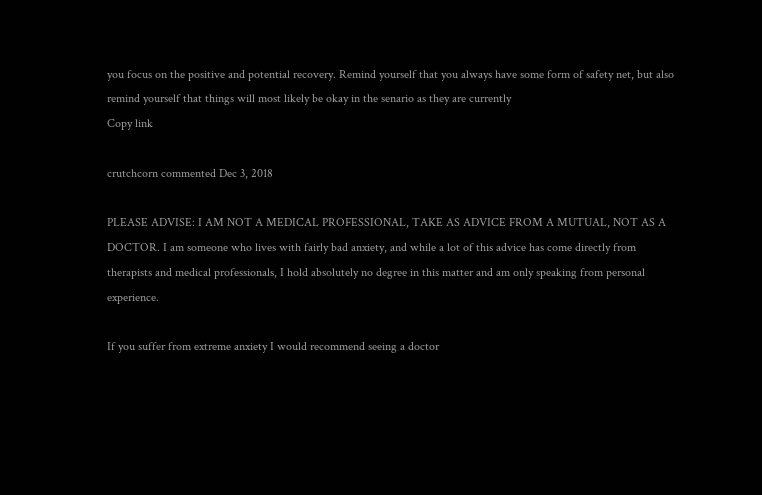you focus on the positive and potential recovery. Remind yourself that you always have some form of safety net, but also remind yourself that things will most likely be okay in the senario as they are currently
Copy link

crutchcorn commented Dec 3, 2018

PLEASE ADVISE: I AM NOT A MEDICAL PROFESSIONAL, TAKE AS ADVICE FROM A MUTUAL, NOT AS A DOCTOR. I am someone who lives with fairly bad anxiety, and while a lot of this advice has come directly from therapists and medical professionals, I hold absolutely no degree in this matter and am only speaking from personal experience.

If you suffer from extreme anxiety I would recommend seeing a doctor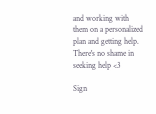and working with them on a personalized plan and getting help. There's no shame in seeking help <3

Sign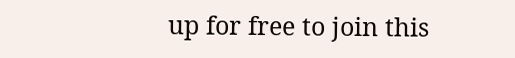up for free to join this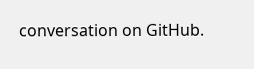conversation on GitHub.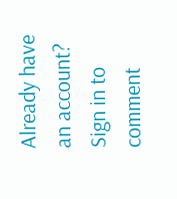Already have an account? Sign in to comment